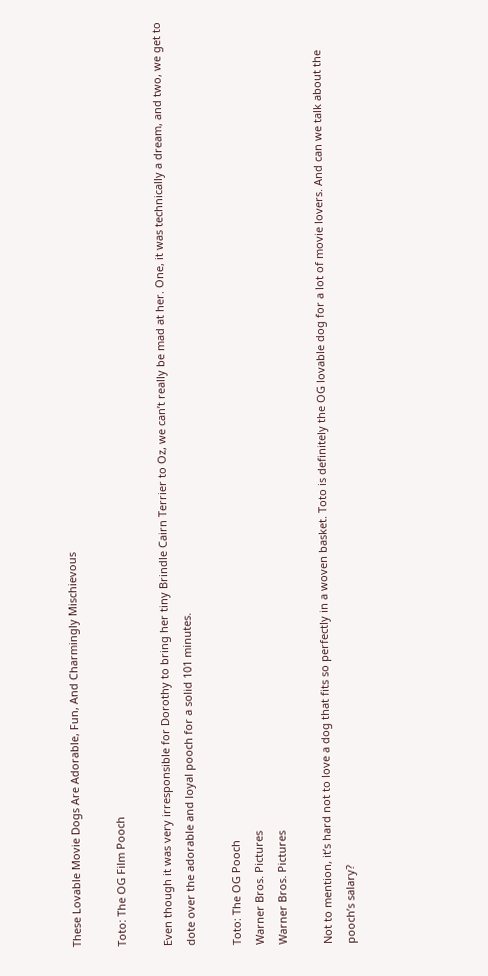These Lovable Movie Dogs Are Adorable, Fun, And Charmingly Mischievous

Toto: The OG Film Pooch

Even though it was very irresponsible for Dorothy to bring her tiny Brindle Cairn Terrier to Oz, we can’t really be mad at her. One, it was technically a dream, and two, we get to dote over the adorable and loyal pooch for a solid 101 minutes.

Toto: The OG Pooch
Warner Bros. Pictures
Warner Bros. Pictures

Not to mention, it’s hard not to love a dog that fits so perfectly in a woven basket. Toto is definitely the OG lovable dog for a lot of movie lovers. And can we talk about the pooch’s salary?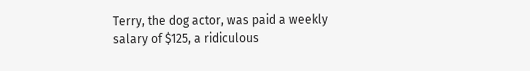Terry, the dog actor, was paid a weekly salary of $125, a ridiculous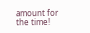amount for the time!